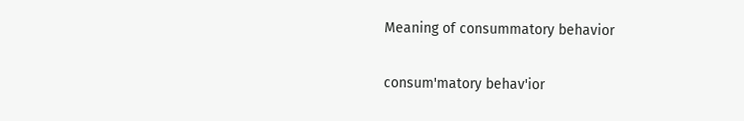Meaning of consummatory behavior

consum'matory behav'ior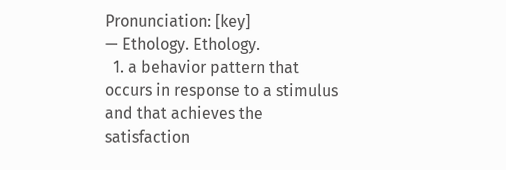Pronunciation: [key]
— Ethology. Ethology.
  1. a behavior pattern that occurs in response to a stimulus and that achieves the satisfaction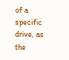of a specific drive, as the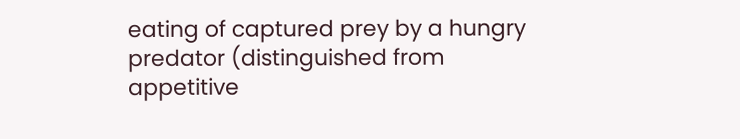eating of captured prey by a hungry predator (distinguished from appetitive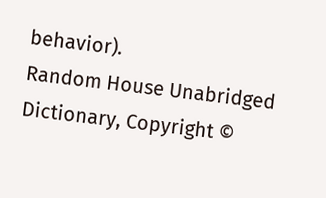behavior).
Random House Unabridged Dictionary, Copyright ©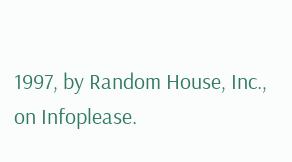1997, by Random House, Inc., on Infoplease.